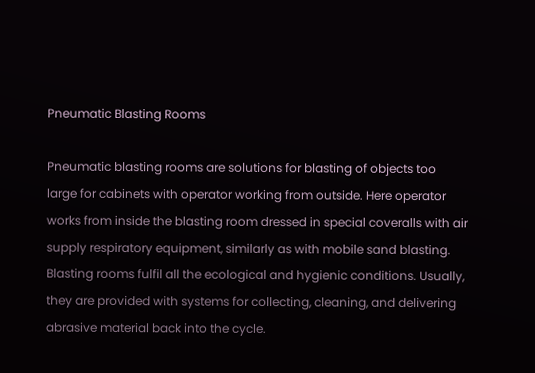Pneumatic Blasting Rooms

Pneumatic blasting rooms are solutions for blasting of objects too large for cabinets with operator working from outside. Here operator works from inside the blasting room dressed in special coveralls with air supply respiratory equipment, similarly as with mobile sand blasting. Blasting rooms fulfil all the ecological and hygienic conditions. Usually, they are provided with systems for collecting, cleaning, and delivering abrasive material back into the cycle.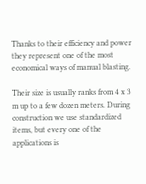Thanks to their efficiency and power they represent one of the most economical ways of manual blasting.

Their size is usually ranks from 4 x 3 m up to a few dozen meters. During construction we use standardized items, but every one of the applications is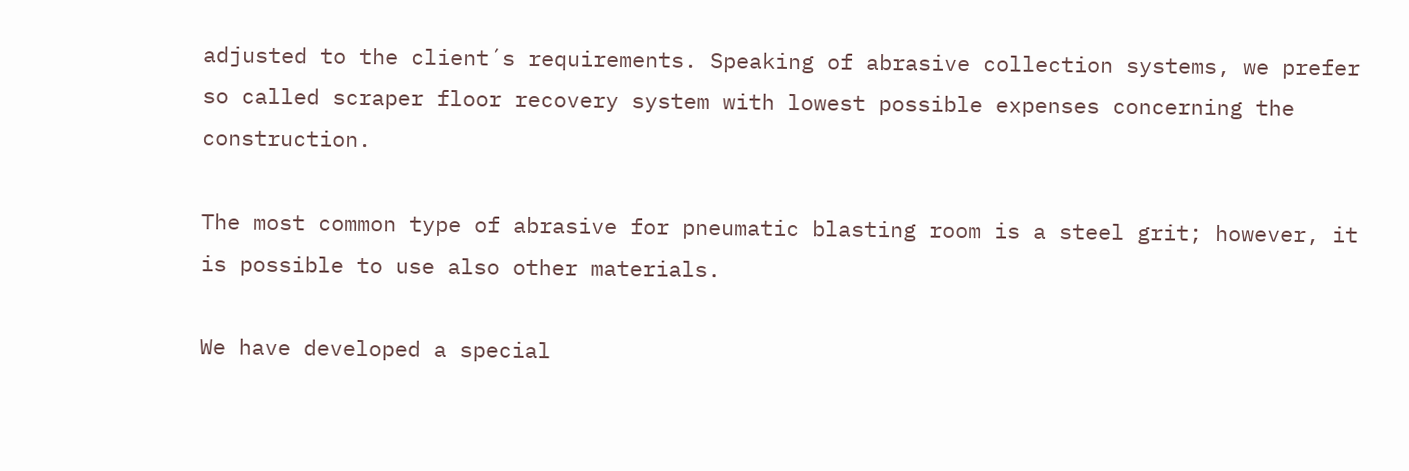adjusted to the client´s requirements. Speaking of abrasive collection systems, we prefer so called scraper floor recovery system with lowest possible expenses concerning the construction.

The most common type of abrasive for pneumatic blasting room is a steel grit; however, it is possible to use also other materials.

We have developed a special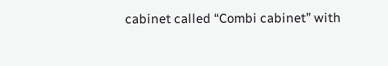cabinet called “Combi cabinet” with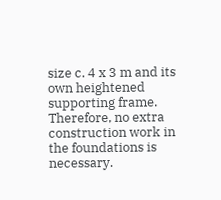size c. 4 x 3 m and its own heightened supporting frame. Therefore, no extra construction work in the foundations is necessary.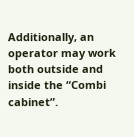Additionally, an operator may work both outside and inside the “Combi cabinet”.